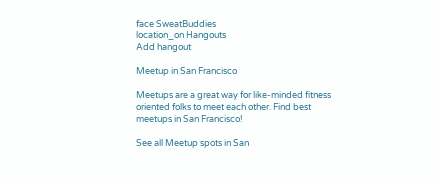face SweatBuddies
location_on Hangouts
Add hangout

Meetup in San Francisco

Meetups are a great way for like-minded fitness oriented folks to meet each other. Find best meetups in San Francisco!

See all Meetup spots in San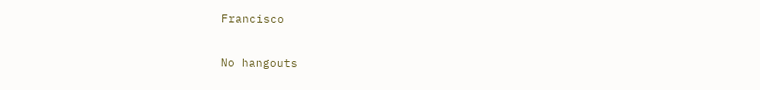Francisco

No hangouts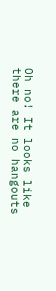Oh no! It looks like there are no hangouts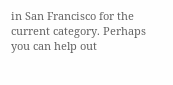in San Francisco for the current category. Perhaps you can help out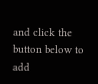and click the button below to add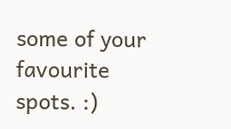some of your favourite spots. :)